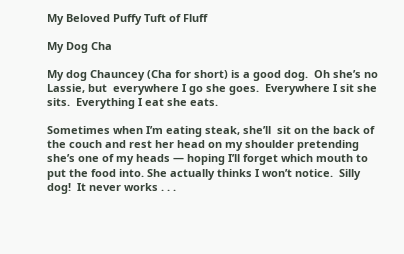My Beloved Puffy Tuft of Fluff

My Dog Cha

My dog Chauncey (Cha for short) is a good dog.  Oh she’s no Lassie, but  everywhere I go she goes.  Everywhere I sit she sits.  Everything I eat she eats.

Sometimes when I’m eating steak, she’ll  sit on the back of the couch and rest her head on my shoulder pretending she’s one of my heads — hoping I’ll forget which mouth to put the food into. She actually thinks I won’t notice.  Silly dog!  It never works . . .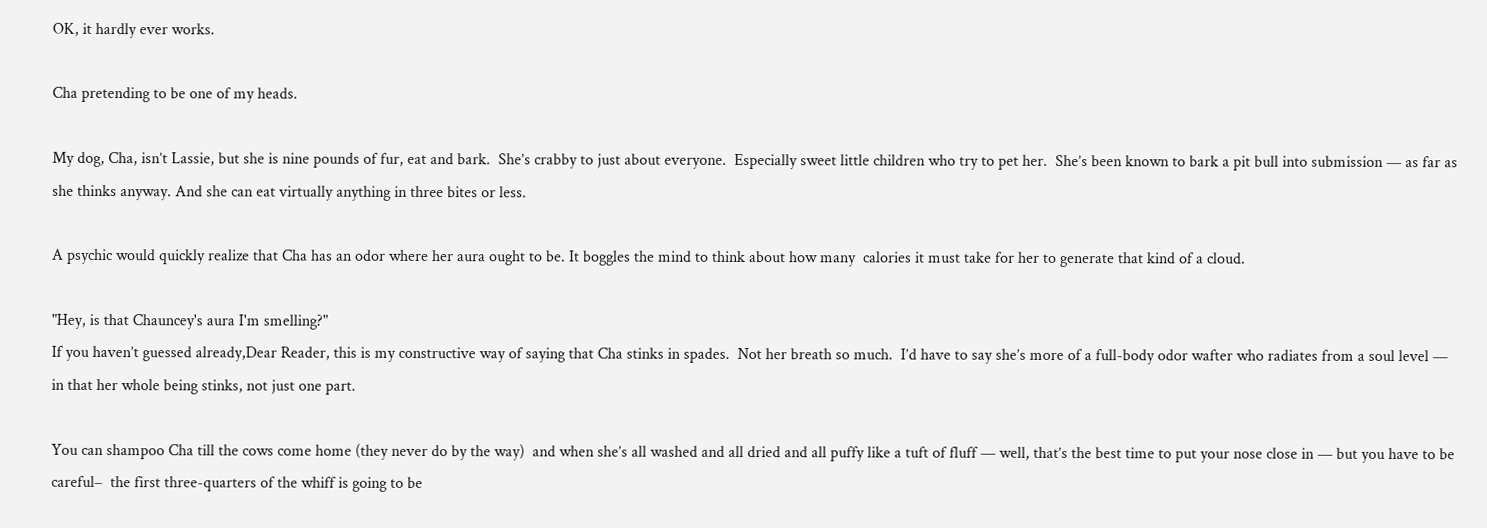OK, it hardly ever works.

Cha pretending to be one of my heads.

My dog, Cha, isn’t Lassie, but she is nine pounds of fur, eat and bark.  She’s crabby to just about everyone.  Especially sweet little children who try to pet her.  She’s been known to bark a pit bull into submission — as far as she thinks anyway. And she can eat virtually anything in three bites or less.

A psychic would quickly realize that Cha has an odor where her aura ought to be. It boggles the mind to think about how many  calories it must take for her to generate that kind of a cloud.

"Hey, is that Chauncey's aura I'm smelling?"
If you haven’t guessed already,Dear Reader, this is my constructive way of saying that Cha stinks in spades.  Not her breath so much.  I’d have to say she’s more of a full-body odor wafter who radiates from a soul level — in that her whole being stinks, not just one part.

You can shampoo Cha till the cows come home (they never do by the way)  and when she’s all washed and all dried and all puffy like a tuft of fluff — well, that’s the best time to put your nose close in — but you have to be careful–  the first three-quarters of the whiff is going to be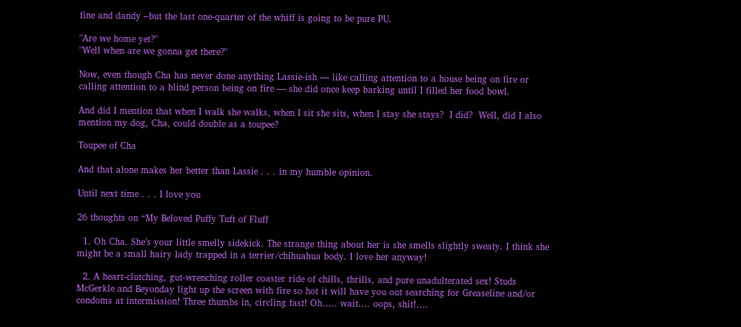fine and dandy –but the last one-quarter of the whiff is going to be pure PU.

"Are we home yet?"
"Well when are we gonna get there?"

Now, even though Cha has never done anything Lassie-ish — like calling attention to a house being on fire or calling attention to a blind person being on fire — she did once keep barking until I filled her food bowl.

And did I mention that when I walk she walks, when I sit she sits, when I stay she stays?  I did?  Well, did I also mention my dog, Cha, could double as a toupee?

Toupee of Cha

And that alone makes her better than Lassie . . . in my humble opinion.

Until next time . . . I love you

26 thoughts on “My Beloved Puffy Tuft of Fluff

  1. Oh Cha. She’s your little smelly sidekick. The strange thing about her is she smells slightly sweaty. I think she might be a small hairy lady trapped in a terrier/chihuahua body. I love her anyway!

  2. A heart-clutching, gut-wrenching roller coaster ride of chills, thrills, and pure unadulterated sex! Studs McGerkle and Beyonday light up the screen with fire so hot it will have you out searching for Greaseline and/or condoms at intermission! Three thumbs in, circling fast! Oh….. wait…. oops, shit!….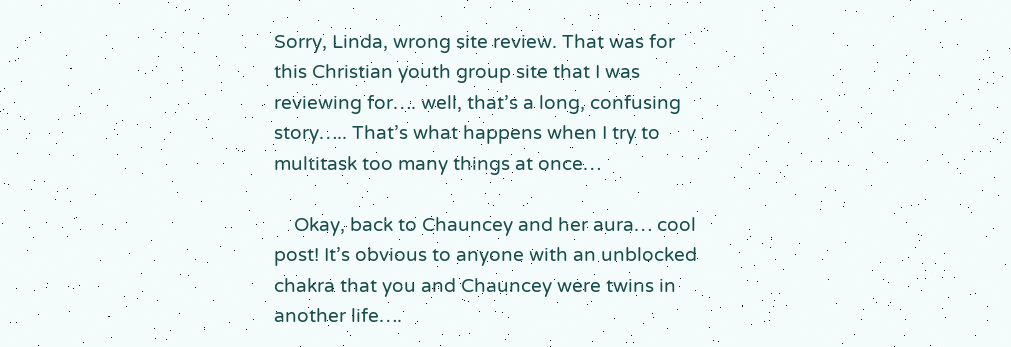Sorry, Linda, wrong site review. That was for this Christian youth group site that I was reviewing for…. well, that’s a long, confusing story….. That’s what happens when I try to multitask too many things at once…

    Okay, back to Chauncey and her aura… cool post! It’s obvious to anyone with an unblocked chakra that you and Chauncey were twins in another life….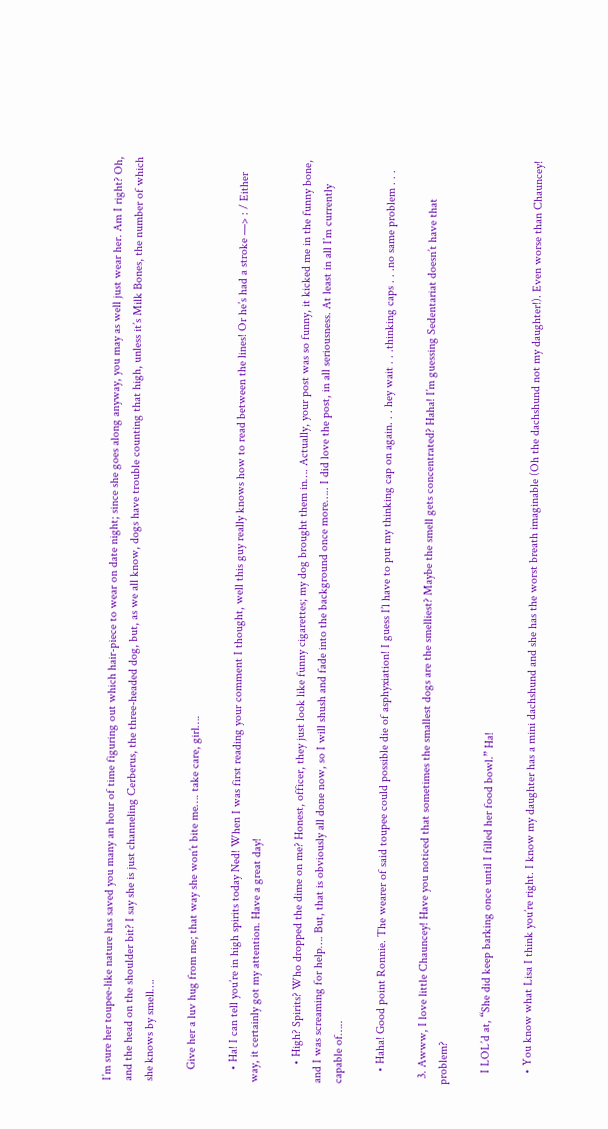I’m sure her toupee-like nature has saved you many an hour of time figuring out which hair-piece to wear on date night; since she goes along anyway, you may as well just wear her. Am I right? Oh, and the head on the shoulder bit? I say she is just channeling Cerberus, the three-headed dog, but, as we all know, dogs have trouble counting that high, unless it’s Milk Bones, the number of which she knows by smell….

    Give her a luv hug from me; that way she won’t bite me…. take care, girl….

    • Ha! I can tell you’re in high spirits today Ned! When I was first reading your comment I thought, well this guy really knows how to read between the lines! Or he’s had a stroke —> : / Either way, it certainly got my attention. Have a great day!

      • High? Spirits? Who dropped the dime on me? Honest, officer, they just look like funny cigarettes; my dog brought them in…. Actually, your post was so funny, it kicked me in the funny bone, and I was screaming for help…. But, that is obviously all done now, so I will shush and fade into the background once more….. I did love the post, in all seriousness. At least in all I’m currently capable of…..

    • Haha! Good point Ronnie. The wearer of said toupee could possible die of asphyxiation! I guess I’l have to put my thinking cap on again. . . hey wait . . .thinking caps . . .no same problem . . .

  3. Awww, I love little Chauncey! Have you noticed that sometimes the smallest dogs are the smelliest? Maybe the smell gets concentrated? Haha! I’m guessing Sedentariat doesn’t have that problem?

    I LOL’d at, “She did keep barking once until I filled her food bowl.” Ha!

    • You know what Lisa I think you’re right. I know my daughter has a mini dachshund and she has the worst breath imaginable (Oh the dachshund not my daughter!). Even worse than Chauncey!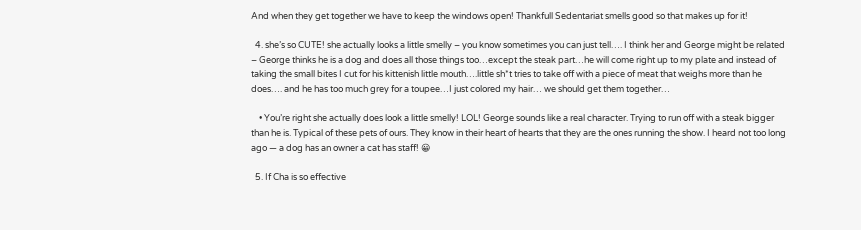And when they get together we have to keep the windows open! Thankfull Sedentariat smells good so that makes up for it!

  4. she’s so CUTE! she actually looks a little smelly – you know sometimes you can just tell…. I think her and George might be related – George thinks he is a dog and does all those things too…except the steak part…he will come right up to my plate and instead of taking the small bites I cut for his kittenish little mouth….little sh*t tries to take off with a piece of meat that weighs more than he does…. and he has too much grey for a toupee…I just colored my hair… we should get them together…

    • You’re right she actually does look a little smelly! LOL! George sounds like a real character. Trying to run off with a steak bigger than he is. Typical of these pets of ours. They know in their heart of hearts that they are the ones running the show. I heard not too long ago — a dog has an owner a cat has staff! 😀

  5. If Cha is so effective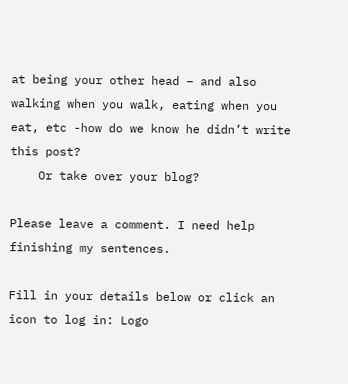at being your other head – and also walking when you walk, eating when you eat, etc -how do we know he didn’t write this post?
    Or take over your blog?

Please leave a comment. I need help finishing my sentences.

Fill in your details below or click an icon to log in: Logo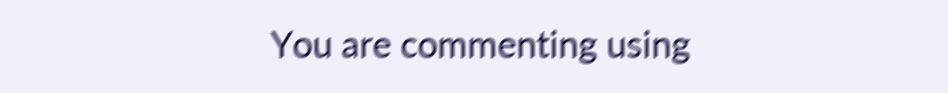You are commenting using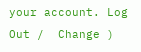your account. Log Out /  Change )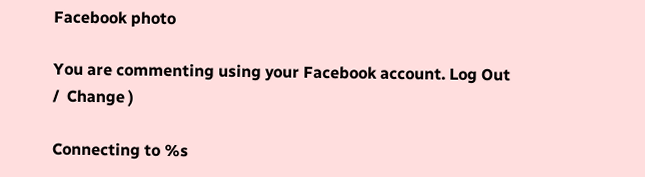Facebook photo

You are commenting using your Facebook account. Log Out /  Change )

Connecting to %s